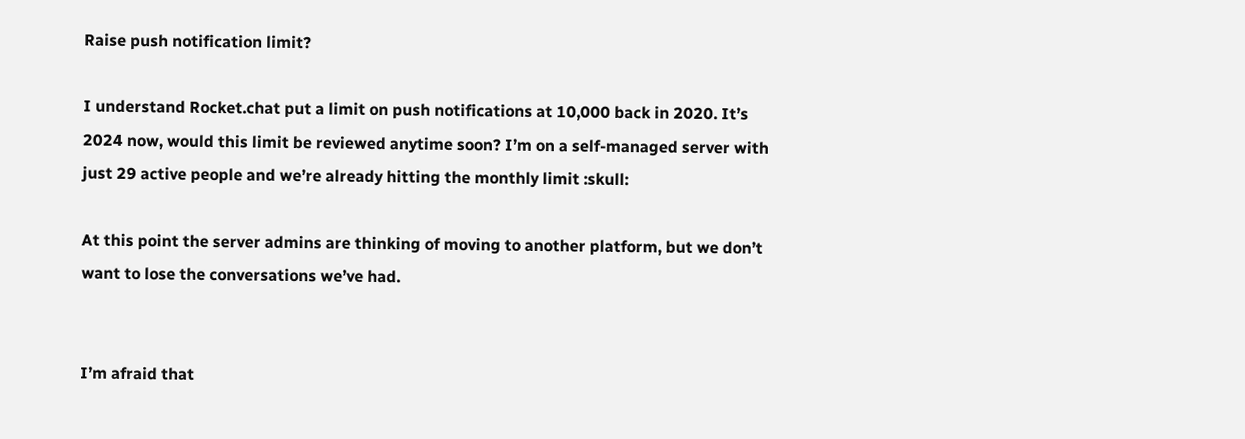Raise push notification limit?

I understand Rocket.chat put a limit on push notifications at 10,000 back in 2020. It’s 2024 now, would this limit be reviewed anytime soon? I’m on a self-managed server with just 29 active people and we’re already hitting the monthly limit :skull:

At this point the server admins are thinking of moving to another platform, but we don’t want to lose the conversations we’ve had.


I’m afraid that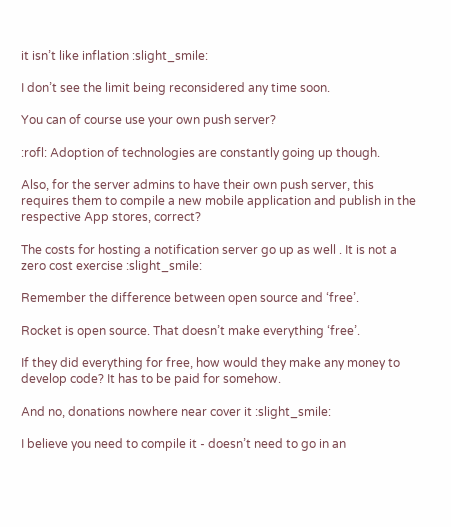it isn’t like inflation :slight_smile:

I don’t see the limit being reconsidered any time soon.

You can of course use your own push server?

:rofl: Adoption of technologies are constantly going up though.

Also, for the server admins to have their own push server, this requires them to compile a new mobile application and publish in the respective App stores, correct?

The costs for hosting a notification server go up as well . It is not a zero cost exercise :slight_smile:

Remember the difference between open source and ‘free’.

Rocket is open source. That doesn’t make everything ‘free’.

If they did everything for free, how would they make any money to develop code? It has to be paid for somehow.

And no, donations nowhere near cover it :slight_smile:

I believe you need to compile it - doesn’t need to go in an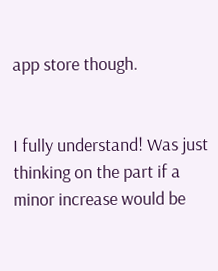app store though.


I fully understand! Was just thinking on the part if a minor increase would be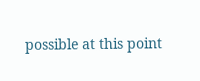possible at this point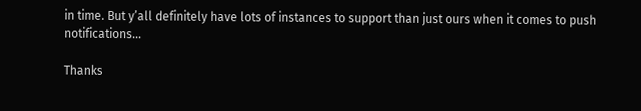in time. But y’all definitely have lots of instances to support than just ours when it comes to push notifications…

Thanks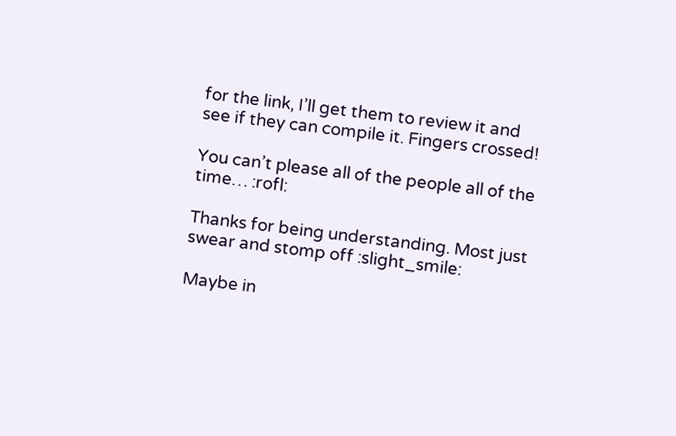for the link, I’ll get them to review it and see if they can compile it. Fingers crossed!

You can’t please all of the people all of the time… :rofl:

Thanks for being understanding. Most just swear and stomp off :slight_smile:

Maybe in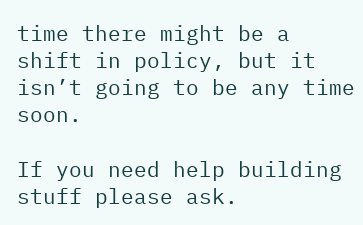time there might be a shift in policy, but it isn’t going to be any time soon.

If you need help building stuff please ask.